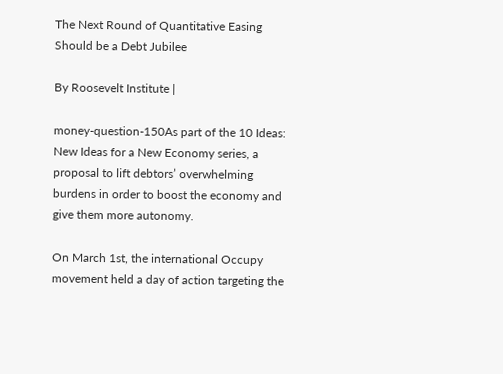The Next Round of Quantitative Easing Should be a Debt Jubilee

By Roosevelt Institute |

money-question-150As part of the 10 Ideas: New Ideas for a New Economy series, a proposal to lift debtors’ overwhelming burdens in order to boost the economy and give them more autonomy.

On March 1st, the international Occupy movement held a day of action targeting the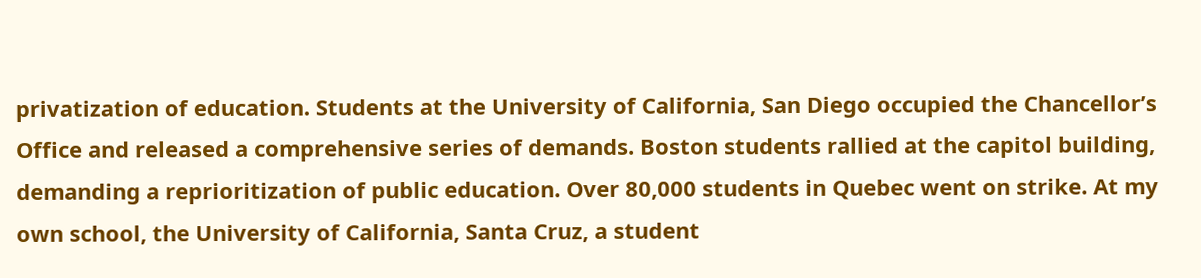privatization of education. Students at the University of California, San Diego occupied the Chancellor’s Office and released a comprehensive series of demands. Boston students rallied at the capitol building, demanding a reprioritization of public education. Over 80,000 students in Quebec went on strike. At my own school, the University of California, Santa Cruz, a student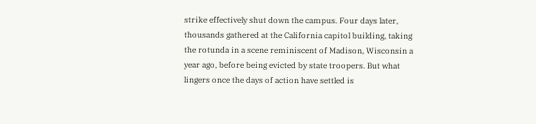strike effectively shut down the campus. Four days later, thousands gathered at the California capitol building, taking the rotunda in a scene reminiscent of Madison, Wisconsin a year ago, before being evicted by state troopers. But what lingers once the days of action have settled is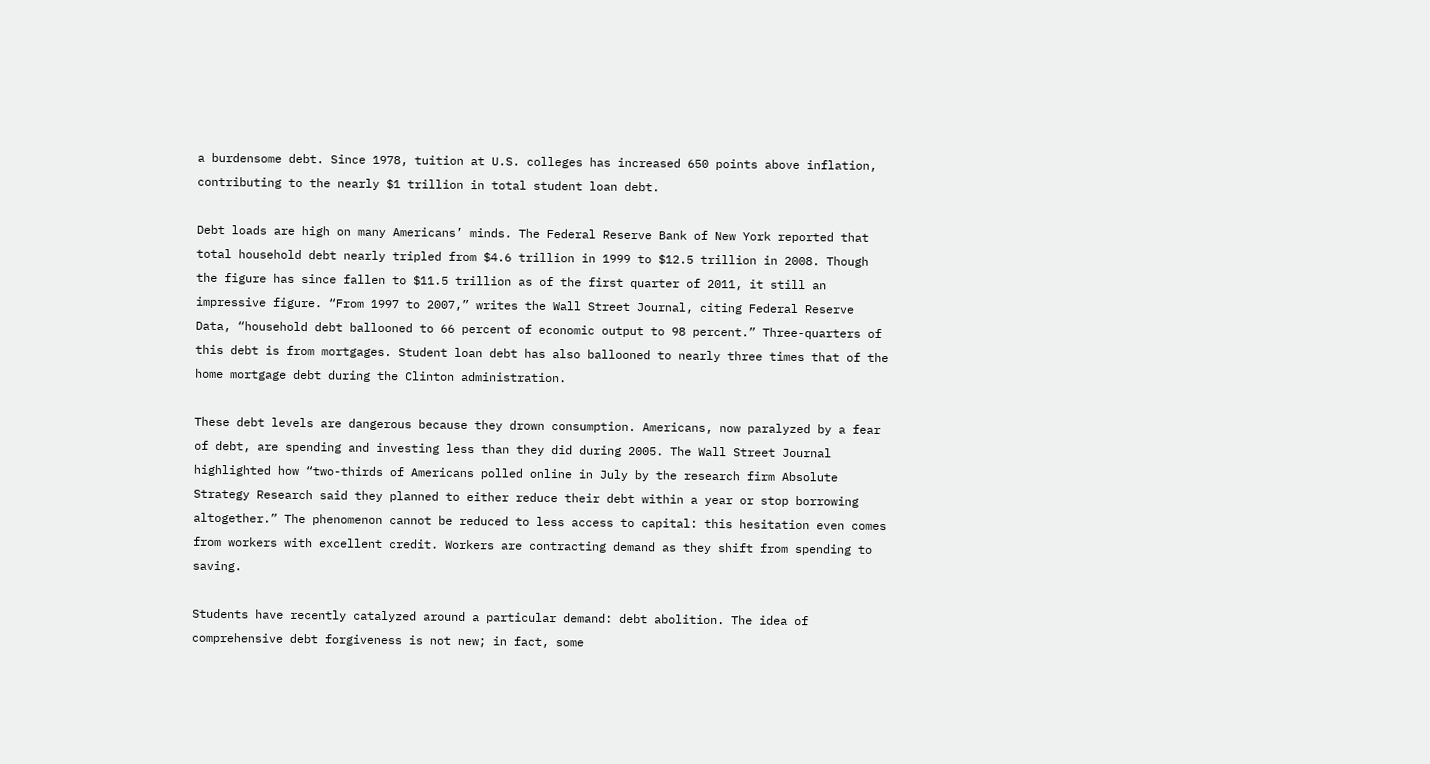a burdensome debt. Since 1978, tuition at U.S. colleges has increased 650 points above inflation, contributing to the nearly $1 trillion in total student loan debt.

Debt loads are high on many Americans’ minds. The Federal Reserve Bank of New York reported that total household debt nearly tripled from $4.6 trillion in 1999 to $12.5 trillion in 2008. Though the figure has since fallen to $11.5 trillion as of the first quarter of 2011, it still an impressive figure. “From 1997 to 2007,” writes the Wall Street Journal, citing Federal Reserve Data, “household debt ballooned to 66 percent of economic output to 98 percent.” Three-quarters of this debt is from mortgages. Student loan debt has also ballooned to nearly three times that of the home mortgage debt during the Clinton administration.

These debt levels are dangerous because they drown consumption. Americans, now paralyzed by a fear of debt, are spending and investing less than they did during 2005. The Wall Street Journal highlighted how “two-thirds of Americans polled online in July by the research firm Absolute Strategy Research said they planned to either reduce their debt within a year or stop borrowing altogether.” The phenomenon cannot be reduced to less access to capital: this hesitation even comes from workers with excellent credit. Workers are contracting demand as they shift from spending to saving.

Students have recently catalyzed around a particular demand: debt abolition. The idea of comprehensive debt forgiveness is not new; in fact, some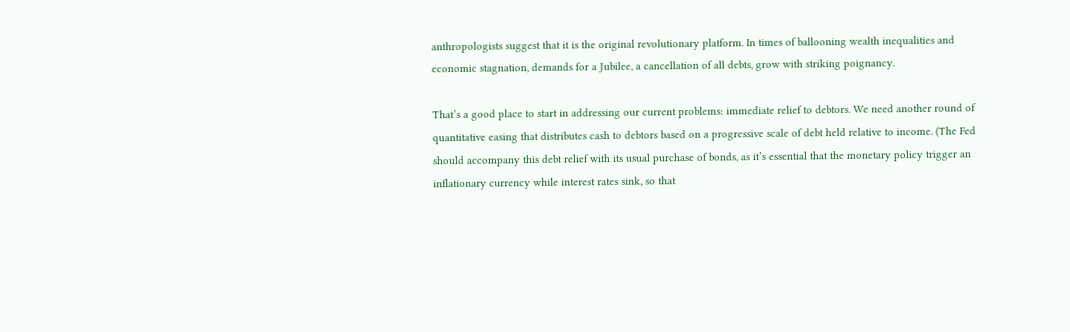anthropologists suggest that it is the original revolutionary platform. In times of ballooning wealth inequalities and economic stagnation, demands for a Jubilee, a cancellation of all debts, grow with striking poignancy.

That’s a good place to start in addressing our current problems: immediate relief to debtors. We need another round of quantitative easing that distributes cash to debtors based on a progressive scale of debt held relative to income. (The Fed should accompany this debt relief with its usual purchase of bonds, as it’s essential that the monetary policy trigger an inflationary currency while interest rates sink, so that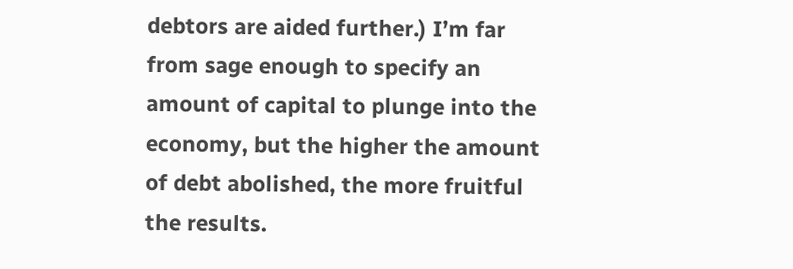debtors are aided further.) I’m far from sage enough to specify an amount of capital to plunge into the economy, but the higher the amount of debt abolished, the more fruitful the results.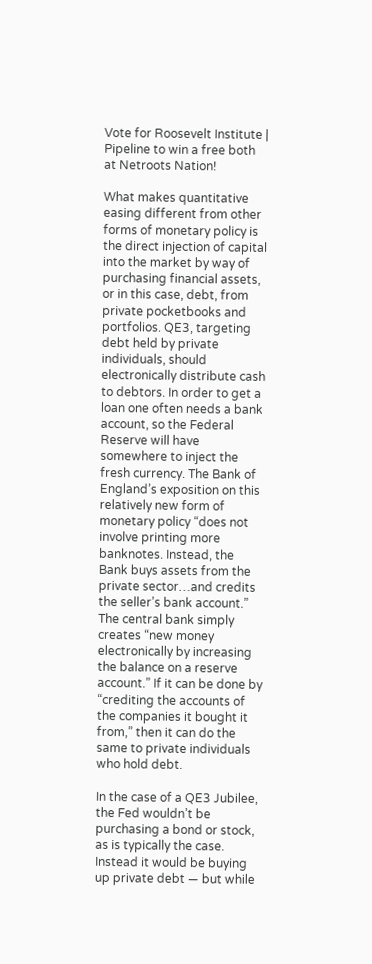Vote for Roosevelt Institute | Pipeline to win a free both at Netroots Nation!

What makes quantitative easing different from other forms of monetary policy is the direct injection of capital into the market by way of purchasing financial assets, or in this case, debt, from private pocketbooks and portfolios. QE3, targeting debt held by private individuals, should electronically distribute cash to debtors. In order to get a loan one often needs a bank account, so the Federal Reserve will have somewhere to inject the fresh currency. The Bank of England’s exposition on this relatively new form of monetary policy “does not involve printing more banknotes. Instead, the Bank buys assets from the private sector…and credits the seller’s bank account.” The central bank simply creates “new money electronically by increasing the balance on a reserve account.” If it can be done by “crediting the accounts of the companies it bought it from,” then it can do the same to private individuals who hold debt.

In the case of a QE3 Jubilee, the Fed wouldn’t be purchasing a bond or stock, as is typically the case. Instead it would be buying up private debt — but while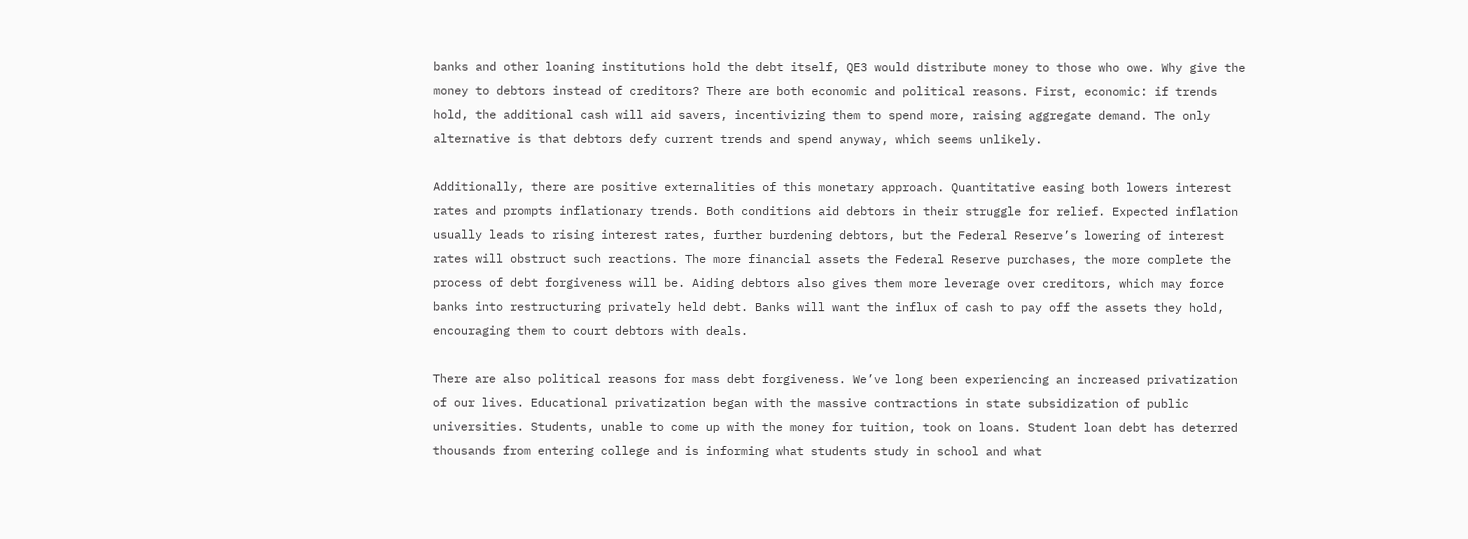banks and other loaning institutions hold the debt itself, QE3 would distribute money to those who owe. Why give the money to debtors instead of creditors? There are both economic and political reasons. First, economic: if trends hold, the additional cash will aid savers, incentivizing them to spend more, raising aggregate demand. The only alternative is that debtors defy current trends and spend anyway, which seems unlikely.

Additionally, there are positive externalities of this monetary approach. Quantitative easing both lowers interest rates and prompts inflationary trends. Both conditions aid debtors in their struggle for relief. Expected inflation usually leads to rising interest rates, further burdening debtors, but the Federal Reserve’s lowering of interest rates will obstruct such reactions. The more financial assets the Federal Reserve purchases, the more complete the process of debt forgiveness will be. Aiding debtors also gives them more leverage over creditors, which may force banks into restructuring privately held debt. Banks will want the influx of cash to pay off the assets they hold, encouraging them to court debtors with deals.

There are also political reasons for mass debt forgiveness. We’ve long been experiencing an increased privatization of our lives. Educational privatization began with the massive contractions in state subsidization of public universities. Students, unable to come up with the money for tuition, took on loans. Student loan debt has deterred thousands from entering college and is informing what students study in school and what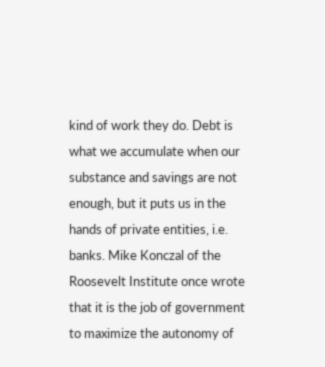kind of work they do. Debt is what we accumulate when our substance and savings are not enough, but it puts us in the hands of private entities, i.e. banks. Mike Konczal of the Roosevelt Institute once wrote that it is the job of government to maximize the autonomy of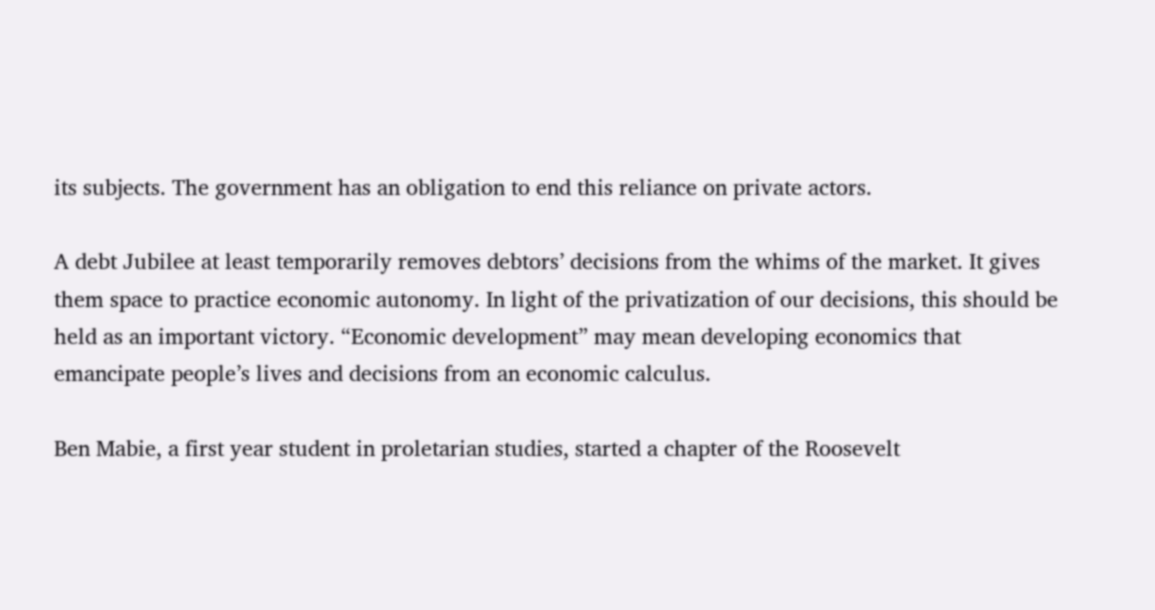its subjects. The government has an obligation to end this reliance on private actors.

A debt Jubilee at least temporarily removes debtors’ decisions from the whims of the market. It gives them space to practice economic autonomy. In light of the privatization of our decisions, this should be held as an important victory. “Economic development” may mean developing economics that emancipate people’s lives and decisions from an economic calculus.

Ben Mabie, a first year student in proletarian studies, started a chapter of the Roosevelt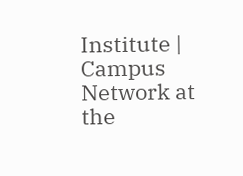Institute | Campus Network at the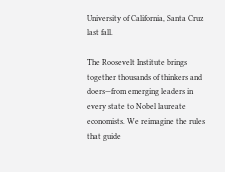University of California, Santa Cruz last fall.

The Roosevelt Institute brings together thousands of thinkers and doers—from emerging leaders in every state to Nobel laureate economists. We reimagine the rules that guide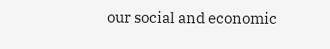our social and economic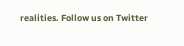realities. Follow us on Twitter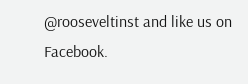@rooseveltinst and like us on Facebook.